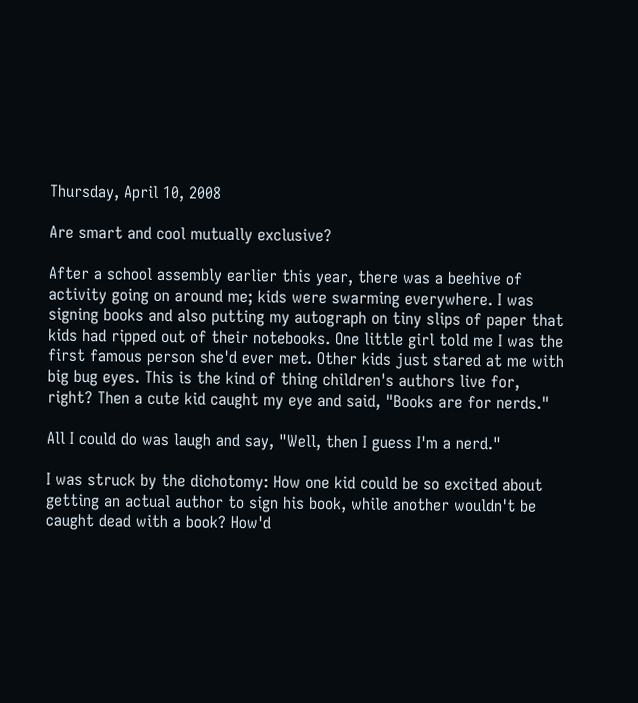Thursday, April 10, 2008

Are smart and cool mutually exclusive?

After a school assembly earlier this year, there was a beehive of activity going on around me; kids were swarming everywhere. I was signing books and also putting my autograph on tiny slips of paper that kids had ripped out of their notebooks. One little girl told me I was the first famous person she'd ever met. Other kids just stared at me with big bug eyes. This is the kind of thing children's authors live for, right? Then a cute kid caught my eye and said, "Books are for nerds."

All I could do was laugh and say, "Well, then I guess I'm a nerd."

I was struck by the dichotomy: How one kid could be so excited about getting an actual author to sign his book, while another wouldn't be caught dead with a book? How'd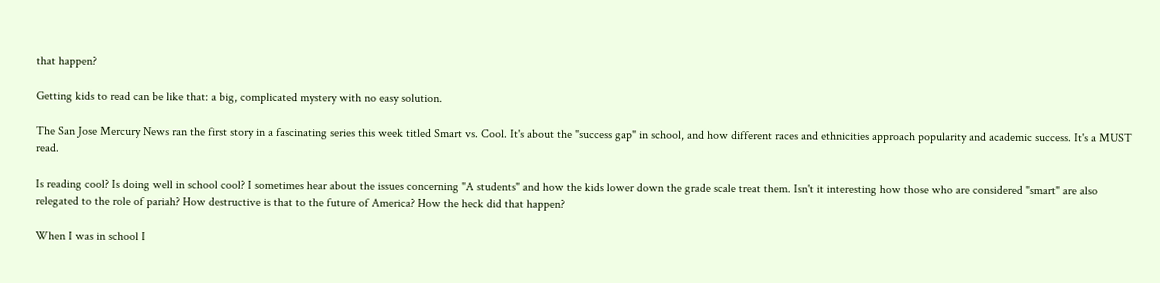that happen?

Getting kids to read can be like that: a big, complicated mystery with no easy solution.

The San Jose Mercury News ran the first story in a fascinating series this week titled Smart vs. Cool. It's about the "success gap" in school, and how different races and ethnicities approach popularity and academic success. It's a MUST read.

Is reading cool? Is doing well in school cool? I sometimes hear about the issues concerning "A students" and how the kids lower down the grade scale treat them. Isn't it interesting how those who are considered "smart" are also relegated to the role of pariah? How destructive is that to the future of America? How the heck did that happen?

When I was in school I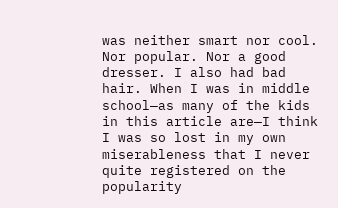was neither smart nor cool. Nor popular. Nor a good dresser. I also had bad hair. When I was in middle school—as many of the kids in this article are—I think I was so lost in my own miserableness that I never quite registered on the popularity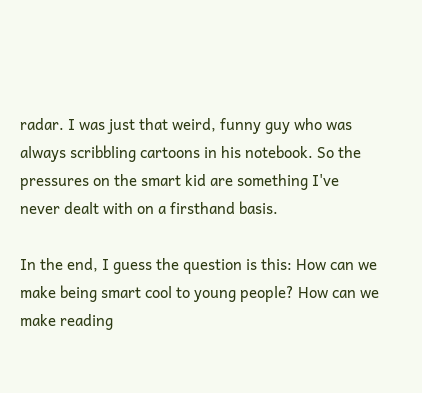radar. I was just that weird, funny guy who was always scribbling cartoons in his notebook. So the pressures on the smart kid are something I've never dealt with on a firsthand basis.

In the end, I guess the question is this: How can we make being smart cool to young people? How can we make reading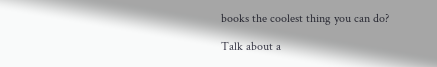books the coolest thing you can do?

Talk about a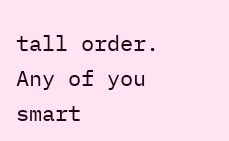tall order. Any of you smart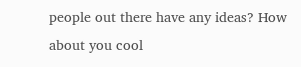people out there have any ideas? How about you cool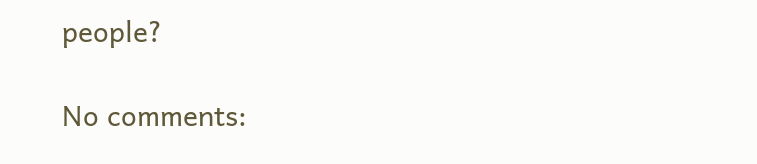people?

No comments: